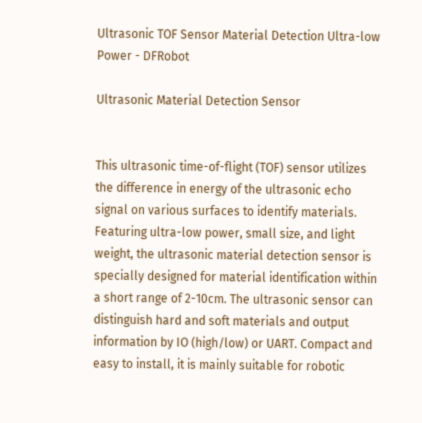Ultrasonic TOF Sensor Material Detection Ultra-low Power - DFRobot

Ultrasonic Material Detection Sensor


This ultrasonic time-of-flight (TOF) sensor utilizes the difference in energy of the ultrasonic echo signal on various surfaces to identify materials. Featuring ultra-low power, small size, and light weight, the ultrasonic material detection sensor is specially designed for material identification within a short range of 2-10cm. The ultrasonic sensor can distinguish hard and soft materials and output information by IO (high/low) or UART. Compact and easy to install, it is mainly suitable for robotic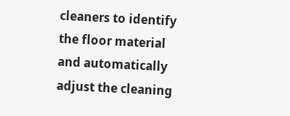cleaners to identify the floor material and automatically adjust the cleaning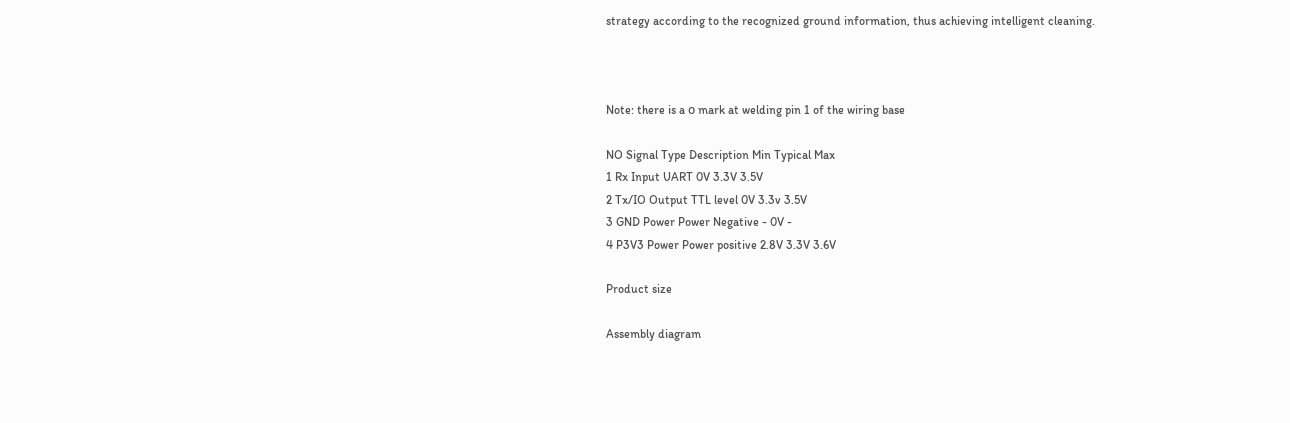strategy according to the recognized ground information, thus achieving intelligent cleaning.



Note: there is a ο mark at welding pin 1 of the wiring base

NO Signal Type Description Min Typical Max
1 Rx Input UART 0V 3.3V 3.5V
2 Tx/IO Output TTL level 0V 3.3v 3.5V
3 GND Power Power Negative - 0V -
4 P3V3 Power Power positive 2.8V 3.3V 3.6V

Product size

Assembly diagram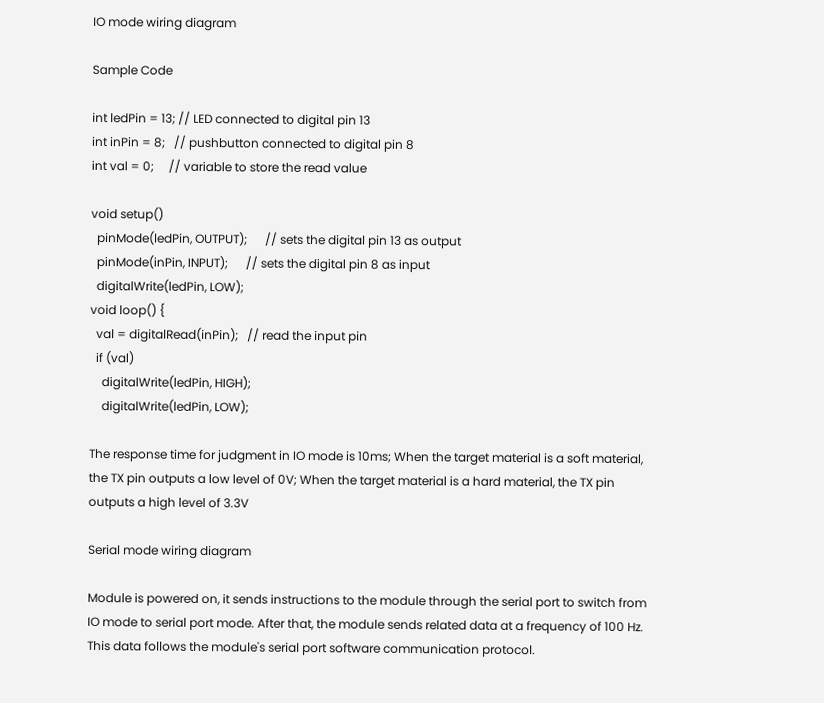IO mode wiring diagram

Sample Code

int ledPin = 13; // LED connected to digital pin 13
int inPin = 8;   // pushbutton connected to digital pin 8
int val = 0;     // variable to store the read value

void setup()
  pinMode(ledPin, OUTPUT);      // sets the digital pin 13 as output
  pinMode(inPin, INPUT);      // sets the digital pin 8 as input
  digitalWrite(ledPin, LOW);
void loop() {
  val = digitalRead(inPin);   // read the input pin
  if (val)
    digitalWrite(ledPin, HIGH);
    digitalWrite(ledPin, LOW);

The response time for judgment in IO mode is 10ms; When the target material is a soft material, the TX pin outputs a low level of 0V; When the target material is a hard material, the TX pin outputs a high level of 3.3V

Serial mode wiring diagram

Module is powered on, it sends instructions to the module through the serial port to switch from IO mode to serial port mode. After that, the module sends related data at a frequency of 100 Hz. This data follows the module's serial port software communication protocol.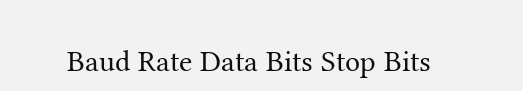Baud Rate Data Bits Stop Bits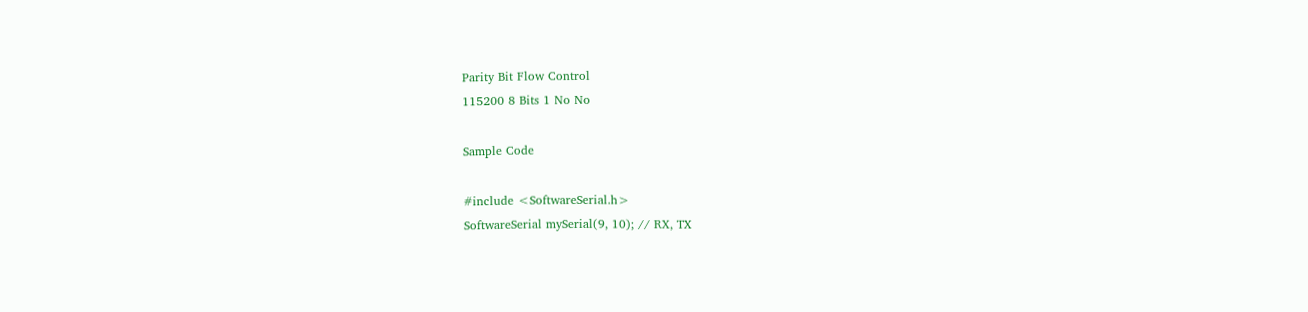Parity Bit Flow Control
115200 8 Bits 1 No No

Sample Code

#include <SoftwareSerial.h>
SoftwareSerial mySerial(9, 10); // RX, TX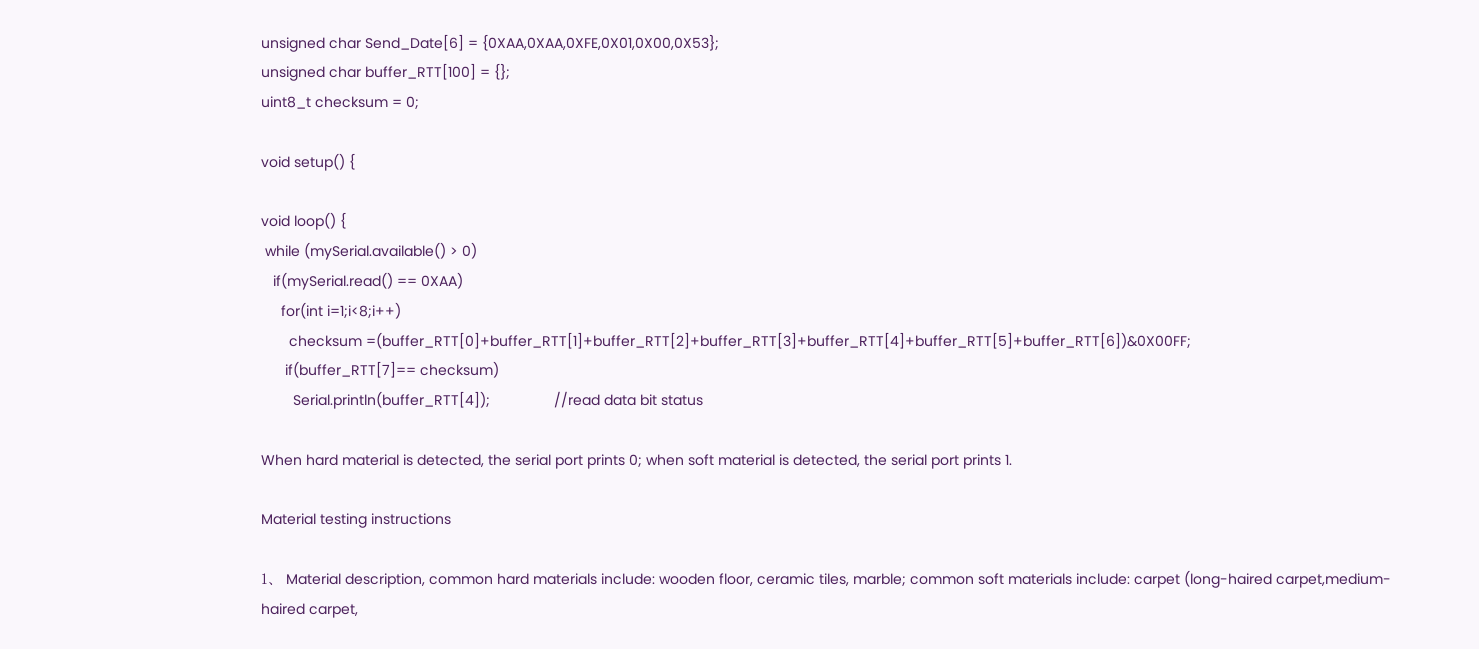unsigned char Send_Date[6] = {0XAA,0XAA,0XFE,0X01,0X00,0X53};
unsigned char buffer_RTT[100] = {};
uint8_t checksum = 0;

void setup() {

void loop() {
 while (mySerial.available() > 0)
   if(mySerial.read() == 0XAA)
     for(int i=1;i<8;i++)
       checksum =(buffer_RTT[0]+buffer_RTT[1]+buffer_RTT[2]+buffer_RTT[3]+buffer_RTT[4]+buffer_RTT[5]+buffer_RTT[6])&0X00FF;
      if(buffer_RTT[7]== checksum)
        Serial.println(buffer_RTT[4]);                //read data bit status

When hard material is detected, the serial port prints 0; when soft material is detected, the serial port prints 1.

Material testing instructions

1、 Material description, common hard materials include: wooden floor, ceramic tiles, marble; common soft materials include: carpet (long-haired carpet,medium-haired carpet,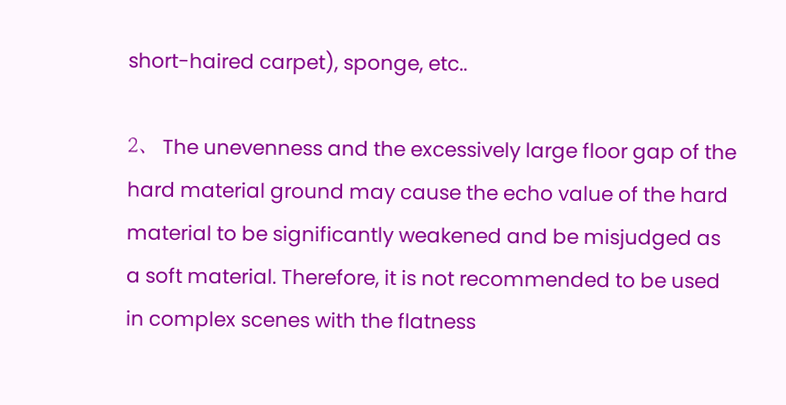short-haired carpet), sponge, etc..

2、 The unevenness and the excessively large floor gap of the hard material ground may cause the echo value of the hard material to be significantly weakened and be misjudged as a soft material. Therefore, it is not recommended to be used in complex scenes with the flatness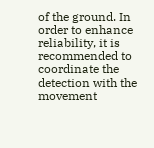of the ground. In order to enhance reliability, it is recommended to coordinate the detection with the movement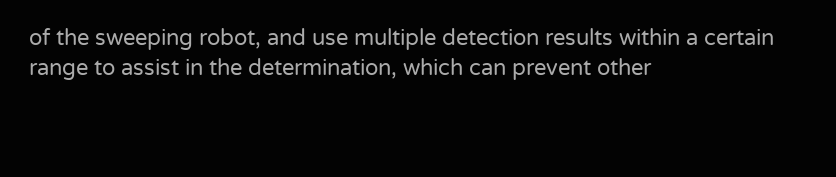of the sweeping robot, and use multiple detection results within a certain range to assist in the determination, which can prevent other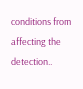conditions from affecting the detection..